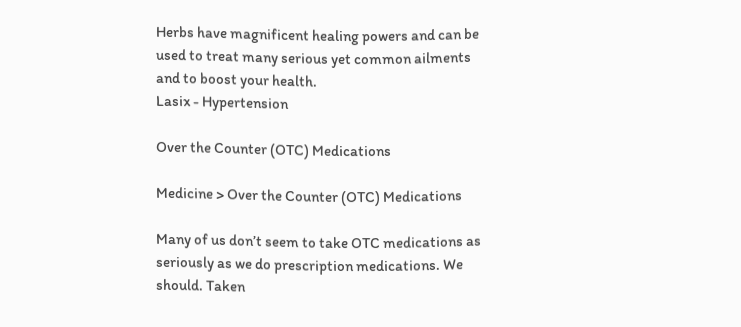Herbs have magnificent healing powers and can be used to treat many serious yet common ailments and to boost your health.
Lasix - Hypertension

Over the Counter (OTC) Medications

Medicine > Over the Counter (OTC) Medications

Many of us don’t seem to take OTC medications as seriously as we do prescription medications. We should. Taken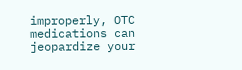improperly, OTC medications can jeopardize your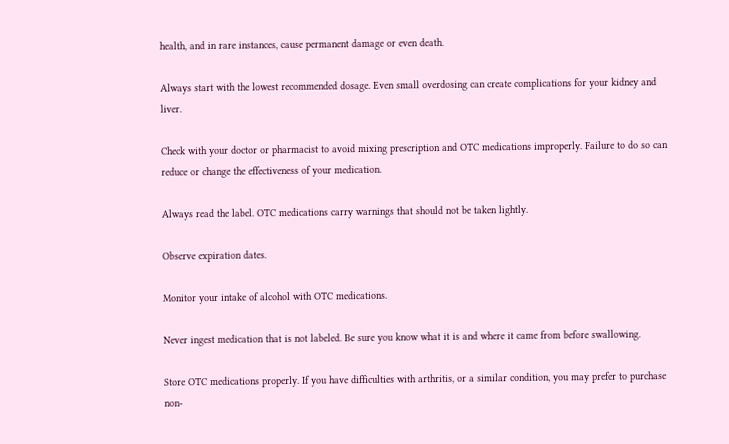health, and in rare instances, cause permanent damage or even death.

Always start with the lowest recommended dosage. Even small overdosing can create complications for your kidney and liver.

Check with your doctor or pharmacist to avoid mixing prescription and OTC medications improperly. Failure to do so can reduce or change the effectiveness of your medication.

Always read the label. OTC medications carry warnings that should not be taken lightly.

Observe expiration dates.

Monitor your intake of alcohol with OTC medications.

Never ingest medication that is not labeled. Be sure you know what it is and where it came from before swallowing.

Store OTC medications properly. If you have difficulties with arthritis, or a similar condition, you may prefer to purchase non-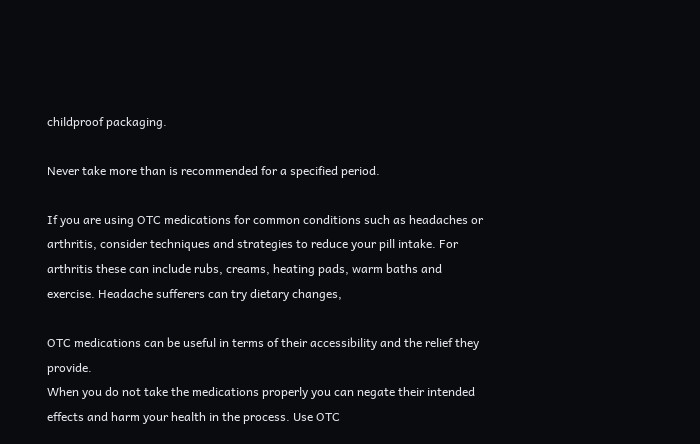childproof packaging.

Never take more than is recommended for a specified period.

If you are using OTC medications for common conditions such as headaches or arthritis, consider techniques and strategies to reduce your pill intake. For arthritis these can include rubs, creams, heating pads, warm baths and exercise. Headache sufferers can try dietary changes,

OTC medications can be useful in terms of their accessibility and the relief they provide.
When you do not take the medications properly you can negate their intended effects and harm your health in the process. Use OTC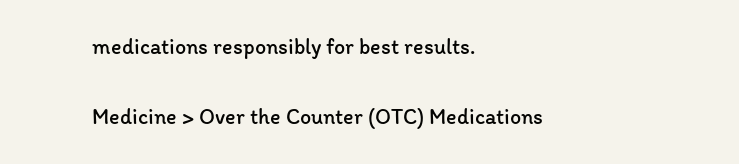medications responsibly for best results.

Medicine > Over the Counter (OTC) Medications